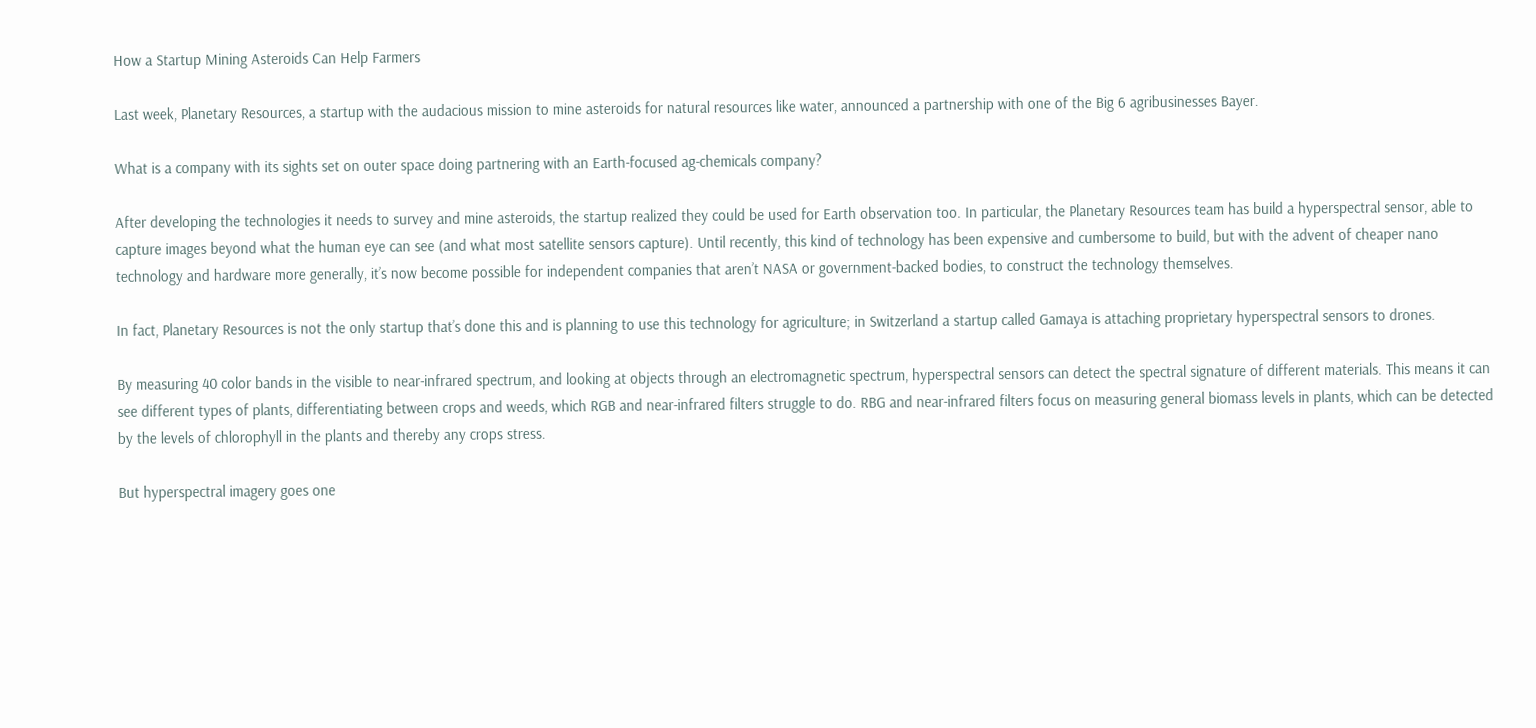How a Startup Mining Asteroids Can Help Farmers

Last week, Planetary Resources, a startup with the audacious mission to mine asteroids for natural resources like water, announced a partnership with one of the Big 6 agribusinesses Bayer.

What is a company with its sights set on outer space doing partnering with an Earth-focused ag-chemicals company?

After developing the technologies it needs to survey and mine asteroids, the startup realized they could be used for Earth observation too. In particular, the Planetary Resources team has build a hyperspectral sensor, able to capture images beyond what the human eye can see (and what most satellite sensors capture). Until recently, this kind of technology has been expensive and cumbersome to build, but with the advent of cheaper nano technology and hardware more generally, it’s now become possible for independent companies that aren’t NASA or government-backed bodies, to construct the technology themselves.

In fact, Planetary Resources is not the only startup that’s done this and is planning to use this technology for agriculture; in Switzerland a startup called Gamaya is attaching proprietary hyperspectral sensors to drones.

By measuring 40 color bands in the visible to near-infrared spectrum, and looking at objects through an electromagnetic spectrum, hyperspectral sensors can detect the spectral signature of different materials. This means it can see different types of plants, differentiating between crops and weeds, which RGB and near-infrared filters struggle to do. RBG and near-infrared filters focus on measuring general biomass levels in plants, which can be detected by the levels of chlorophyll in the plants and thereby any crops stress.

But hyperspectral imagery goes one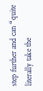step further and can “quite literally take the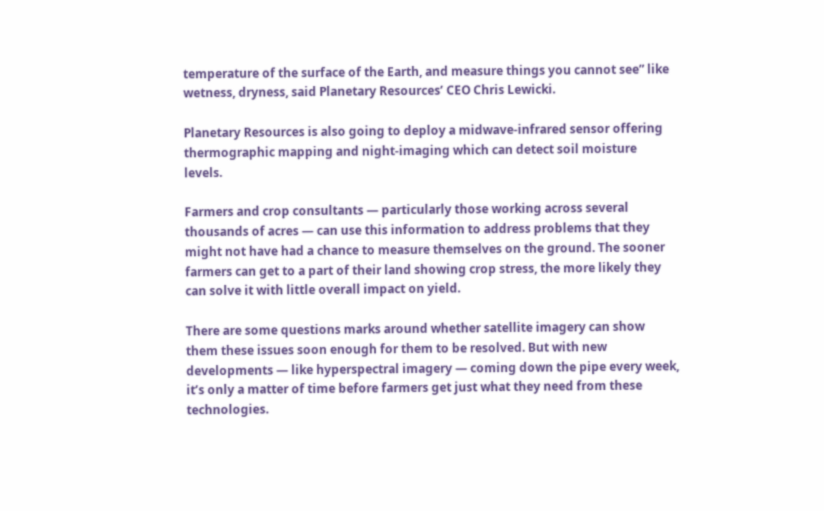temperature of the surface of the Earth, and measure things you cannot see” like wetness, dryness, said Planetary Resources’ CEO Chris Lewicki.

Planetary Resources is also going to deploy a midwave-infrared sensor offering thermographic mapping and night-imaging which can detect soil moisture levels.

Farmers and crop consultants — particularly those working across several thousands of acres — can use this information to address problems that they might not have had a chance to measure themselves on the ground. The sooner farmers can get to a part of their land showing crop stress, the more likely they can solve it with little overall impact on yield.

There are some questions marks around whether satellite imagery can show them these issues soon enough for them to be resolved. But with new developments — like hyperspectral imagery — coming down the pipe every week, it’s only a matter of time before farmers get just what they need from these technologies.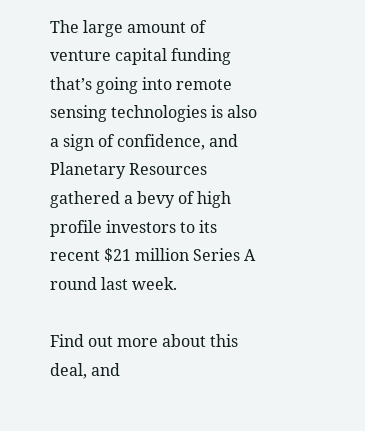The large amount of venture capital funding that’s going into remote sensing technologies is also a sign of confidence, and Planetary Resources gathered a bevy of high profile investors to its recent $21 million Series A round last week.

Find out more about this deal, and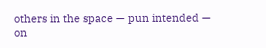others in the space — pun intended — on